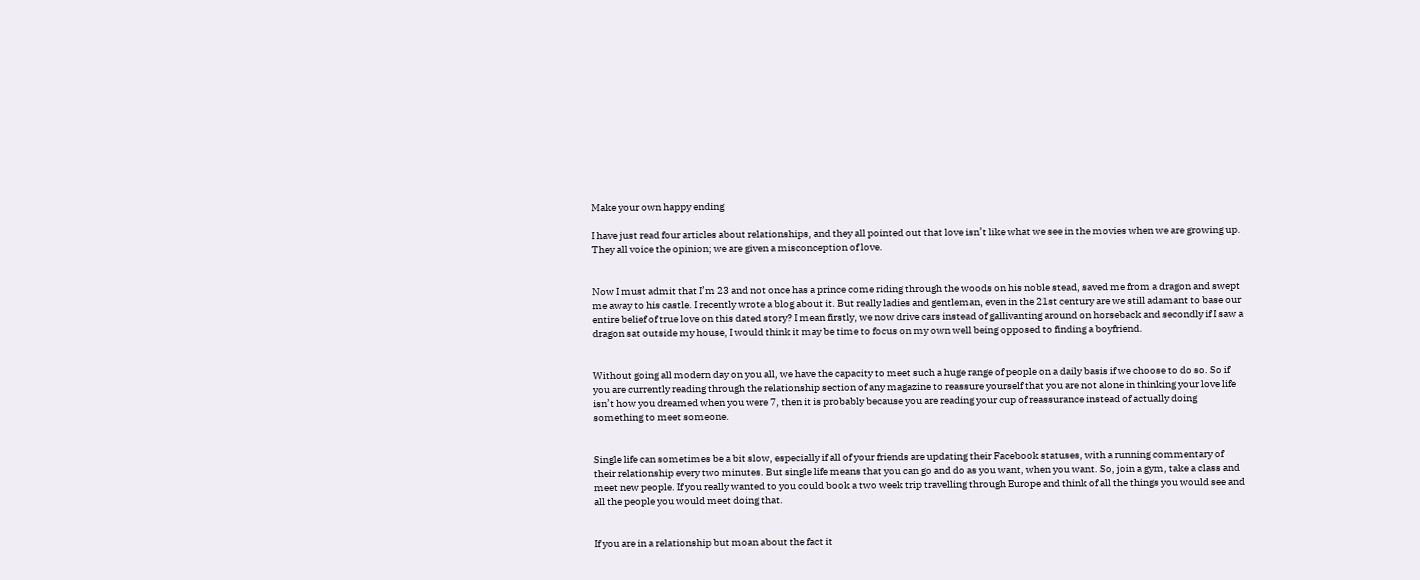Make your own happy ending

I have just read four articles about relationships, and they all pointed out that love isn’t like what we see in the movies when we are growing up. They all voice the opinion; we are given a misconception of love.


Now I must admit that I’m 23 and not once has a prince come riding through the woods on his noble stead, saved me from a dragon and swept me away to his castle. I recently wrote a blog about it. But really ladies and gentleman, even in the 21st century are we still adamant to base our entire belief of true love on this dated story? I mean firstly, we now drive cars instead of gallivanting around on horseback and secondly if I saw a dragon sat outside my house, I would think it may be time to focus on my own well being opposed to finding a boyfriend.


Without going all modern day on you all, we have the capacity to meet such a huge range of people on a daily basis if we choose to do so. So if you are currently reading through the relationship section of any magazine to reassure yourself that you are not alone in thinking your love life isn’t how you dreamed when you were 7, then it is probably because you are reading your cup of reassurance instead of actually doing something to meet someone.


Single life can sometimes be a bit slow, especially if all of your friends are updating their Facebook statuses, with a running commentary of their relationship every two minutes. But single life means that you can go and do as you want, when you want. So, join a gym, take a class and meet new people. If you really wanted to you could book a two week trip travelling through Europe and think of all the things you would see and all the people you would meet doing that.


If you are in a relationship but moan about the fact it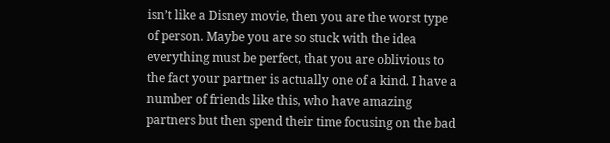isn’t like a Disney movie, then you are the worst type of person. Maybe you are so stuck with the idea everything must be perfect, that you are oblivious to the fact your partner is actually one of a kind. I have a number of friends like this, who have amazing partners but then spend their time focusing on the bad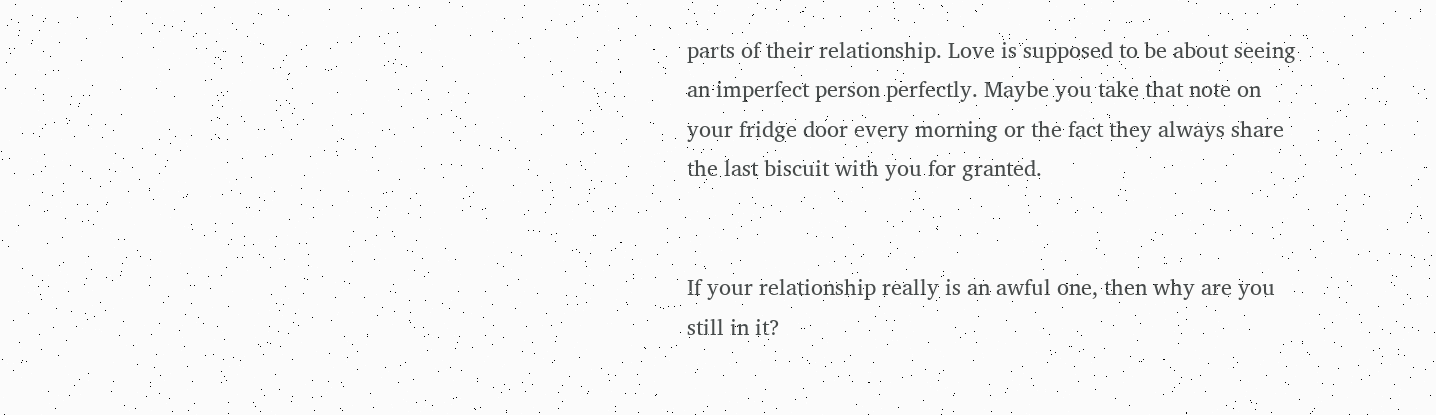parts of their relationship. Love is supposed to be about seeing an imperfect person perfectly. Maybe you take that note on your fridge door every morning or the fact they always share the last biscuit with you for granted.


If your relationship really is an awful one, then why are you still in it?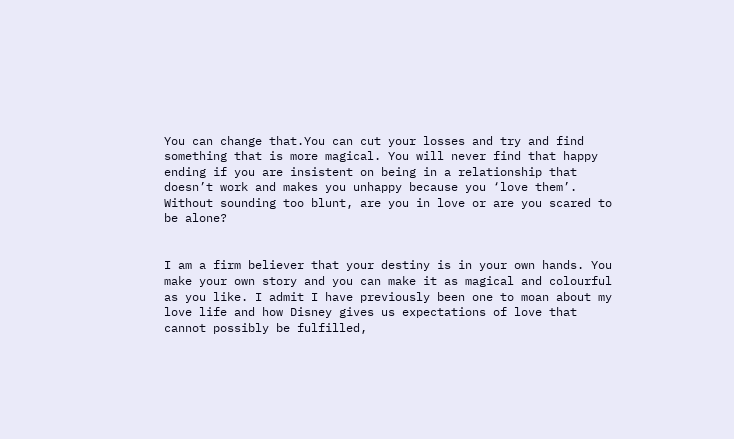You can change that.You can cut your losses and try and find something that is more magical. You will never find that happy ending if you are insistent on being in a relationship that doesn’t work and makes you unhappy because you ‘love them’. Without sounding too blunt, are you in love or are you scared to be alone?


I am a firm believer that your destiny is in your own hands. You make your own story and you can make it as magical and colourful as you like. I admit I have previously been one to moan about my love life and how Disney gives us expectations of love that cannot possibly be fulfilled,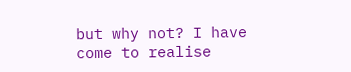but why not? I have come to realise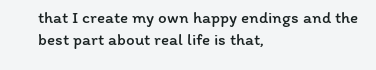that I create my own happy endings and the best part about real life is that,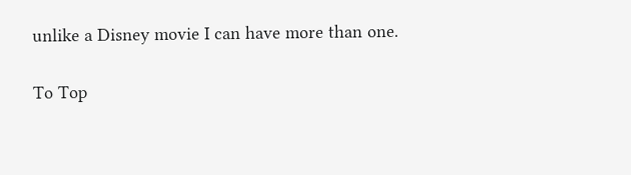unlike a Disney movie I can have more than one.

To Top